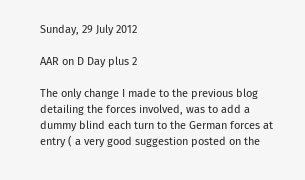Sunday, 29 July 2012

AAR on D Day plus 2

The only change I made to the previous blog detailing the forces involved, was to add a dummy blind each turn to the German forces at entry ( a very good suggestion posted on the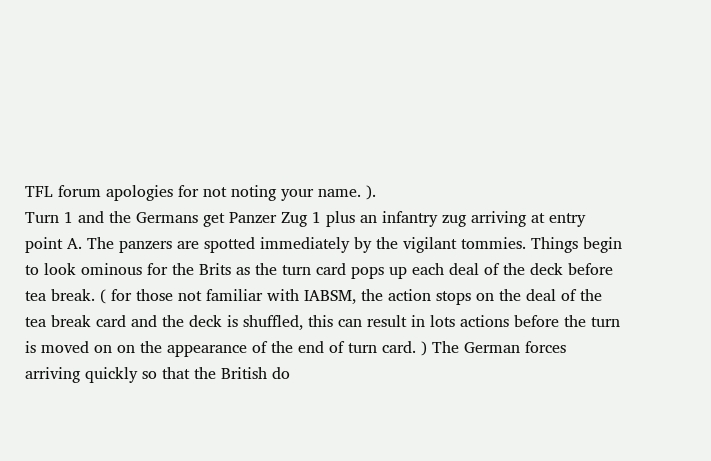TFL forum apologies for not noting your name. ).
Turn 1 and the Germans get Panzer Zug 1 plus an infantry zug arriving at entry point A. The panzers are spotted immediately by the vigilant tommies. Things begin to look ominous for the Brits as the turn card pops up each deal of the deck before tea break. ( for those not familiar with IABSM, the action stops on the deal of the tea break card and the deck is shuffled, this can result in lots actions before the turn is moved on on the appearance of the end of turn card. ) The German forces arriving quickly so that the British do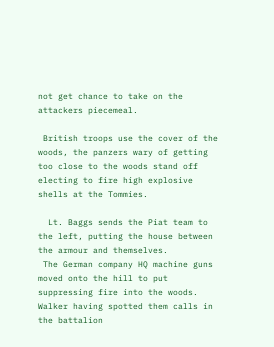not get chance to take on the attackers piecemeal.

 British troops use the cover of the woods, the panzers wary of getting too close to the woods stand off electing to fire high explosive shells at the Tommies.

  Lt. Baggs sends the Piat team to the left, putting the house between the armour and themselves.
 The German company HQ machine guns moved onto the hill to put suppressing fire into the woods. Walker having spotted them calls in the battalion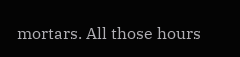mortars. All those hours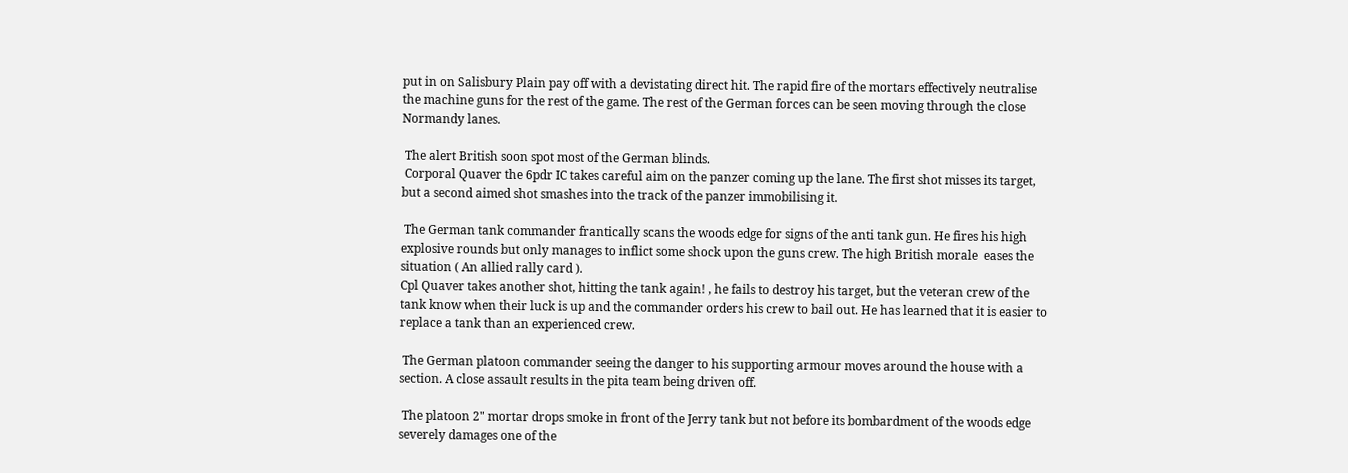put in on Salisbury Plain pay off with a devistating direct hit. The rapid fire of the mortars effectively neutralise the machine guns for the rest of the game. The rest of the German forces can be seen moving through the close Normandy lanes.

 The alert British soon spot most of the German blinds.
 Corporal Quaver the 6pdr IC takes careful aim on the panzer coming up the lane. The first shot misses its target, but a second aimed shot smashes into the track of the panzer immobilising it.

 The German tank commander frantically scans the woods edge for signs of the anti tank gun. He fires his high explosive rounds but only manages to inflict some shock upon the guns crew. The high British morale  eases the situation ( An allied rally card ).
Cpl Quaver takes another shot, hitting the tank again! , he fails to destroy his target, but the veteran crew of the tank know when their luck is up and the commander orders his crew to bail out. He has learned that it is easier to replace a tank than an experienced crew.

 The German platoon commander seeing the danger to his supporting armour moves around the house with a section. A close assault results in the pita team being driven off.

 The platoon 2" mortar drops smoke in front of the Jerry tank but not before its bombardment of the woods edge severely damages one of the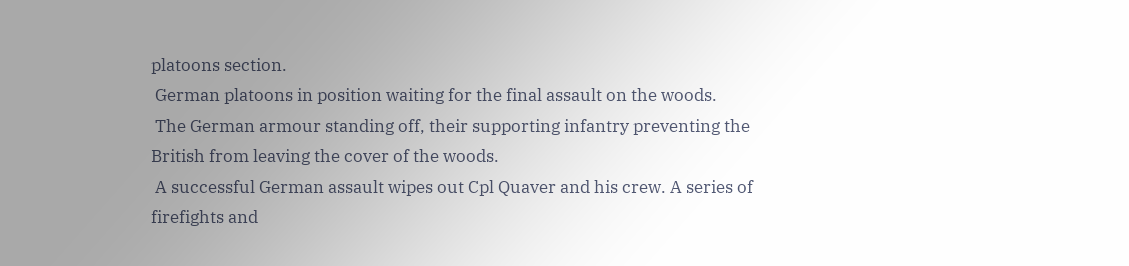platoons section.
 German platoons in position waiting for the final assault on the woods.
 The German armour standing off, their supporting infantry preventing the British from leaving the cover of the woods.
 A successful German assault wipes out Cpl Quaver and his crew. A series of firefights and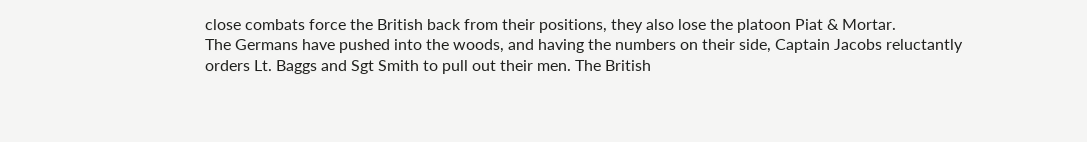close combats force the British back from their positions, they also lose the platoon Piat & Mortar.
The Germans have pushed into the woods, and having the numbers on their side, Captain Jacobs reluctantly orders Lt. Baggs and Sgt Smith to pull out their men. The British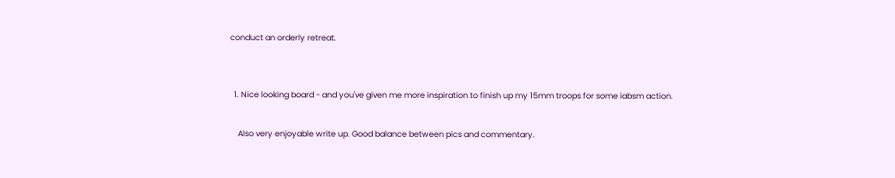conduct an orderly retreat.


  1. Nice looking board - and you've given me more inspiration to finish up my 15mm troops for some iabsm action.

    Also very enjoyable write up. Good balance between pics and commentary.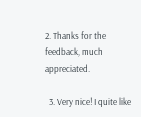2. Thanks for the feedback, much appreciated.

  3. Very nice! I quite like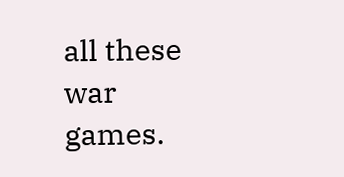all these war games.